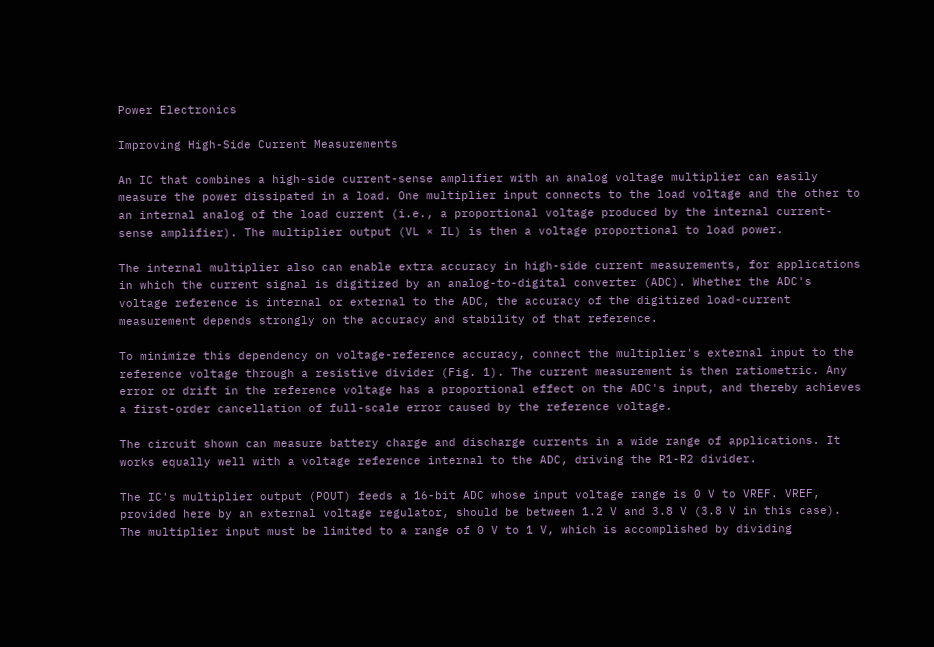Power Electronics

Improving High-Side Current Measurements

An IC that combines a high-side current-sense amplifier with an analog voltage multiplier can easily measure the power dissipated in a load. One multiplier input connects to the load voltage and the other to an internal analog of the load current (i.e., a proportional voltage produced by the internal current-sense amplifier). The multiplier output (VL × IL) is then a voltage proportional to load power.

The internal multiplier also can enable extra accuracy in high-side current measurements, for applications in which the current signal is digitized by an analog-to-digital converter (ADC). Whether the ADC's voltage reference is internal or external to the ADC, the accuracy of the digitized load-current measurement depends strongly on the accuracy and stability of that reference.

To minimize this dependency on voltage-reference accuracy, connect the multiplier's external input to the reference voltage through a resistive divider (Fig. 1). The current measurement is then ratiometric. Any error or drift in the reference voltage has a proportional effect on the ADC's input, and thereby achieves a first-order cancellation of full-scale error caused by the reference voltage.

The circuit shown can measure battery charge and discharge currents in a wide range of applications. It works equally well with a voltage reference internal to the ADC, driving the R1-R2 divider.

The IC's multiplier output (POUT) feeds a 16-bit ADC whose input voltage range is 0 V to VREF. VREF, provided here by an external voltage regulator, should be between 1.2 V and 3.8 V (3.8 V in this case). The multiplier input must be limited to a range of 0 V to 1 V, which is accomplished by dividing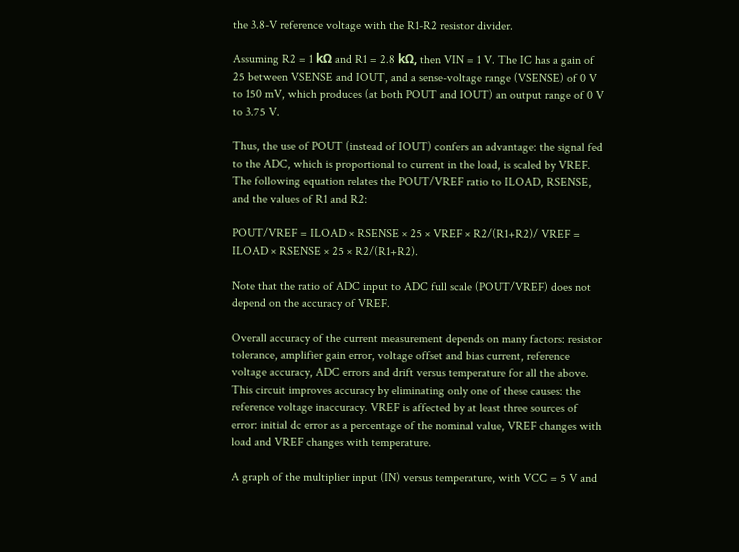the 3.8-V reference voltage with the R1-R2 resistor divider.

Assuming R2 = 1 kΩ and R1 = 2.8 kΩ, then VIN = 1 V. The IC has a gain of 25 between VSENSE and IOUT, and a sense-voltage range (VSENSE) of 0 V to 150 mV, which produces (at both POUT and IOUT) an output range of 0 V to 3.75 V.

Thus, the use of POUT (instead of IOUT) confers an advantage: the signal fed to the ADC, which is proportional to current in the load, is scaled by VREF. The following equation relates the POUT/VREF ratio to ILOAD, RSENSE, and the values of R1 and R2:

POUT/VREF = ILOAD × RSENSE × 25 × VREF × R2/(R1+R2)/ VREF = ILOAD × RSENSE × 25 × R2/(R1+R2).

Note that the ratio of ADC input to ADC full scale (POUT/VREF) does not depend on the accuracy of VREF.

Overall accuracy of the current measurement depends on many factors: resistor tolerance, amplifier gain error, voltage offset and bias current, reference voltage accuracy, ADC errors and drift versus temperature for all the above. This circuit improves accuracy by eliminating only one of these causes: the reference voltage inaccuracy. VREF is affected by at least three sources of error: initial dc error as a percentage of the nominal value, VREF changes with load and VREF changes with temperature.

A graph of the multiplier input (IN) versus temperature, with VCC = 5 V and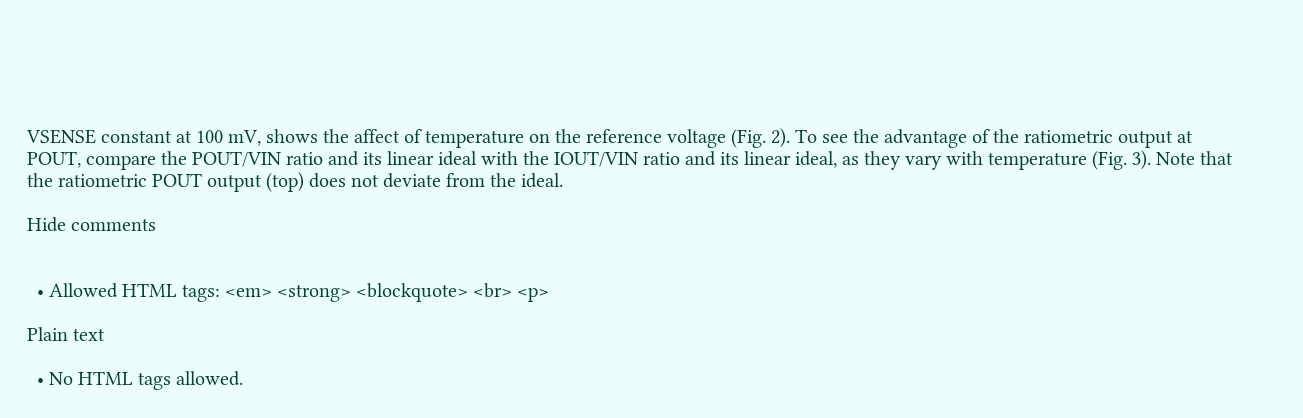VSENSE constant at 100 mV, shows the affect of temperature on the reference voltage (Fig. 2). To see the advantage of the ratiometric output at POUT, compare the POUT/VIN ratio and its linear ideal with the IOUT/VIN ratio and its linear ideal, as they vary with temperature (Fig. 3). Note that the ratiometric POUT output (top) does not deviate from the ideal.

Hide comments


  • Allowed HTML tags: <em> <strong> <blockquote> <br> <p>

Plain text

  • No HTML tags allowed.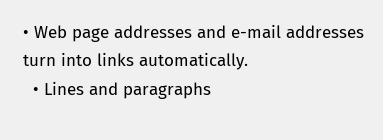• Web page addresses and e-mail addresses turn into links automatically.
  • Lines and paragraphs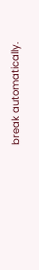break automatically.